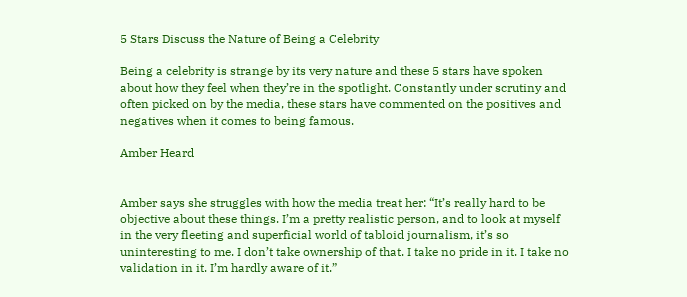5 Stars Discuss the Nature of Being a Celebrity

Being a celebrity is strange by its very nature and these 5 stars have spoken about how they feel when they’re in the spotlight. Constantly under scrutiny and often picked on by the media, these stars have commented on the positives and negatives when it comes to being famous.

Amber Heard


Amber says she struggles with how the media treat her: “It’s really hard to be objective about these things. I’m a pretty realistic person, and to look at myself in the very fleeting and superficial world of tabloid journalism, it’s so uninteresting to me. I don’t take ownership of that. I take no pride in it. I take no validation in it. I’m hardly aware of it.”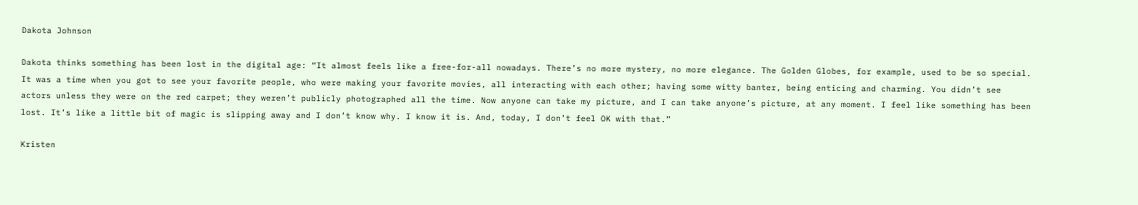Dakota Johnson

Dakota thinks something has been lost in the digital age: “It almost feels like a free-for-all nowadays. There’s no more mystery, no more elegance. The Golden Globes, for example, used to be so special. It was a time when you got to see your favorite people, who were making your favorite movies, all interacting with each other; having some witty banter, being enticing and charming. You didn’t see actors unless they were on the red carpet; they weren’t publicly photographed all the time. Now anyone can take my picture, and I can take anyone’s picture, at any moment. I feel like something has been lost. It’s like a little bit of magic is slipping away and I don’t know why. I know it is. And, today, I don’t feel OK with that.”

Kristen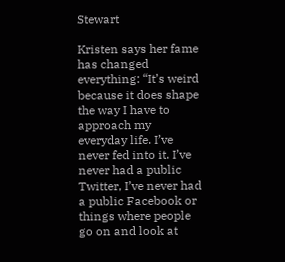Stewart

Kristen says her fame has changed everything: “It’s weird because it does shape the way I have to approach my everyday life. I’ve never fed into it. I’ve never had a public Twitter, I’ve never had a public Facebook or things where people go on and look at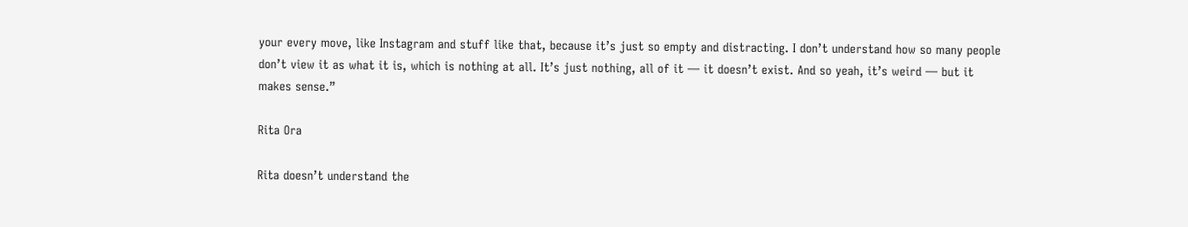your every move, like Instagram and stuff like that, because it’s just so empty and distracting. I don’t understand how so many people don’t view it as what it is, which is nothing at all. It’s just nothing, all of it — it doesn’t exist. And so yeah, it’s weird — but it makes sense.”

Rita Ora

Rita doesn’t understand the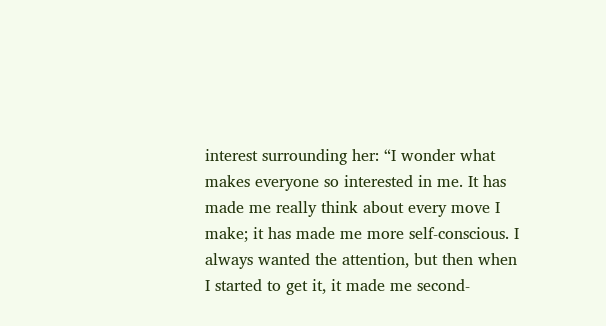interest surrounding her: “I wonder what makes everyone so interested in me. It has made me really think about every move I make; it has made me more self-conscious. I always wanted the attention, but then when I started to get it, it made me second-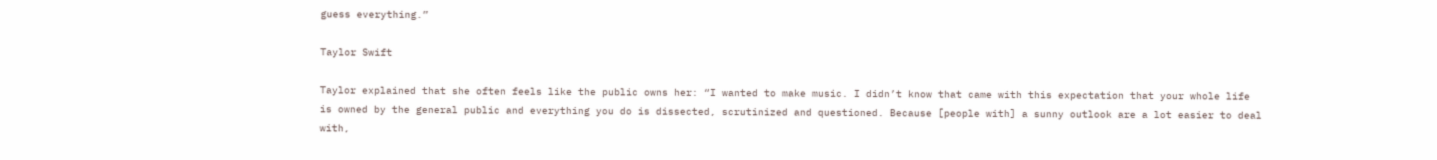guess everything.”

Taylor Swift

Taylor explained that she often feels like the public owns her: “I wanted to make music. I didn’t know that came with this expectation that your whole life is owned by the general public and everything you do is dissected, scrutinized and questioned. Because [people with] a sunny outlook are a lot easier to deal with,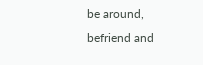be around, befriend and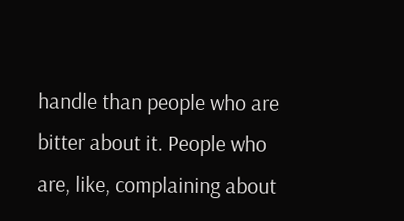handle than people who are bitter about it. People who are, like, complaining about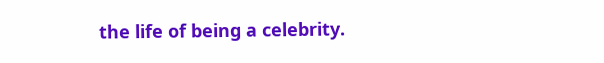the life of being a celebrity.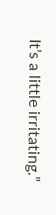It’s a little irritating.”